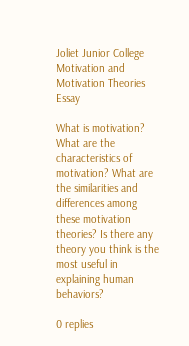Joliet Junior College Motivation and Motivation Theories Essay

What is motivation? What are the characteristics of motivation? What are the similarities and differences among these motivation theories? Is there any theory you think is the most useful in explaining human behaviors?

0 replies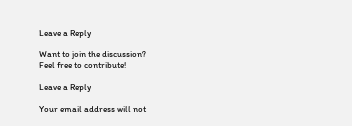Leave a Reply

Want to join the discussion?
Feel free to contribute!

Leave a Reply

Your email address will not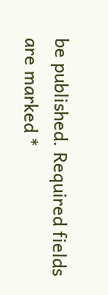be published. Required fields are marked *